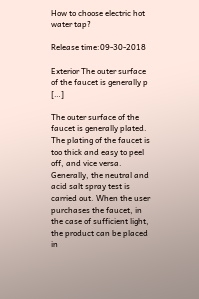How to choose electric hot water tap?

Release time:09-30-2018

Exterior The outer surface of the faucet is generally p […]

The outer surface of the faucet is generally plated. The plating of the faucet is too thick and easy to peel off, and vice versa. Generally, the neutral and acid salt spray test is carried out. When the user purchases the faucet, in the case of sufficient light, the product can be placed in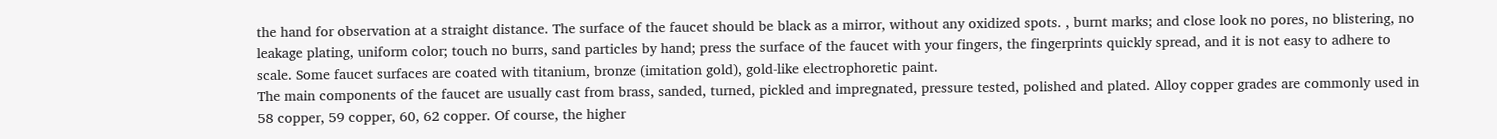the hand for observation at a straight distance. The surface of the faucet should be black as a mirror, without any oxidized spots. , burnt marks; and close look no pores, no blistering, no leakage plating, uniform color; touch no burrs, sand particles by hand; press the surface of the faucet with your fingers, the fingerprints quickly spread, and it is not easy to adhere to scale. Some faucet surfaces are coated with titanium, bronze (imitation gold), gold-like electrophoretic paint.
The main components of the faucet are usually cast from brass, sanded, turned, pickled and impregnated, pressure tested, polished and plated. Alloy copper grades are commonly used in 58 copper, 59 copper, 60, 62 copper. Of course, the higher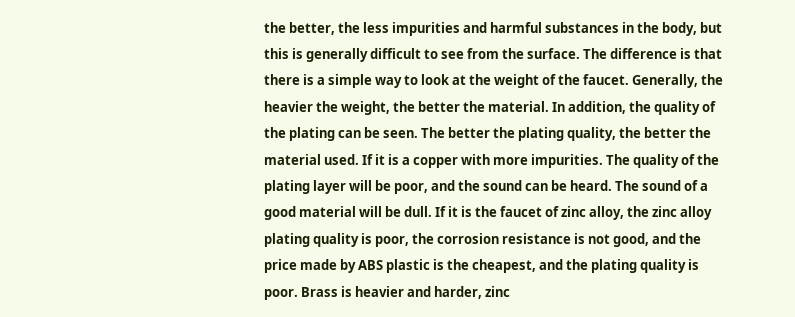the better, the less impurities and harmful substances in the body, but this is generally difficult to see from the surface. The difference is that there is a simple way to look at the weight of the faucet. Generally, the heavier the weight, the better the material. In addition, the quality of the plating can be seen. The better the plating quality, the better the material used. If it is a copper with more impurities. The quality of the plating layer will be poor, and the sound can be heard. The sound of a good material will be dull. If it is the faucet of zinc alloy, the zinc alloy plating quality is poor, the corrosion resistance is not good, and the price made by ABS plastic is the cheapest, and the plating quality is poor. Brass is heavier and harder, zinc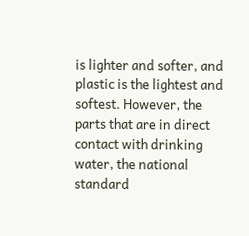is lighter and softer, and plastic is the lightest and softest. However, the parts that are in direct contact with drinking water, the national standard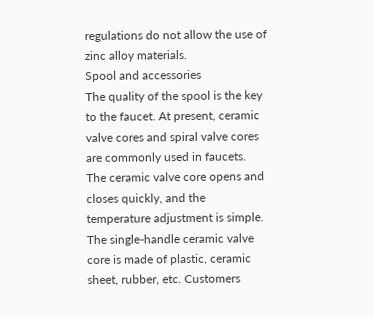regulations do not allow the use of zinc alloy materials.
Spool and accessories
The quality of the spool is the key to the faucet. At present, ceramic valve cores and spiral valve cores are commonly used in faucets. The ceramic valve core opens and closes quickly, and the temperature adjustment is simple. The single-handle ceramic valve core is made of plastic, ceramic sheet, rubber, etc. Customers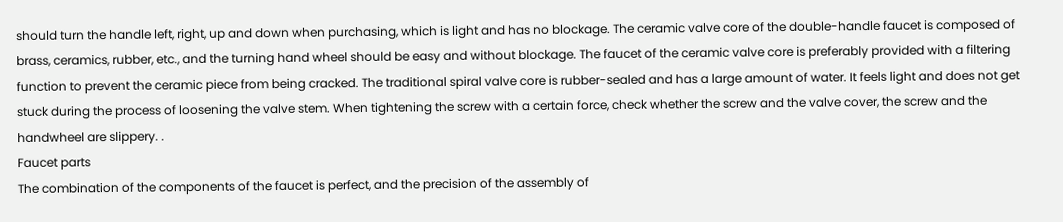should turn the handle left, right, up and down when purchasing, which is light and has no blockage. The ceramic valve core of the double-handle faucet is composed of brass, ceramics, rubber, etc., and the turning hand wheel should be easy and without blockage. The faucet of the ceramic valve core is preferably provided with a filtering function to prevent the ceramic piece from being cracked. The traditional spiral valve core is rubber-sealed and has a large amount of water. It feels light and does not get stuck during the process of loosening the valve stem. When tightening the screw with a certain force, check whether the screw and the valve cover, the screw and the handwheel are slippery. .
Faucet parts
The combination of the components of the faucet is perfect, and the precision of the assembly of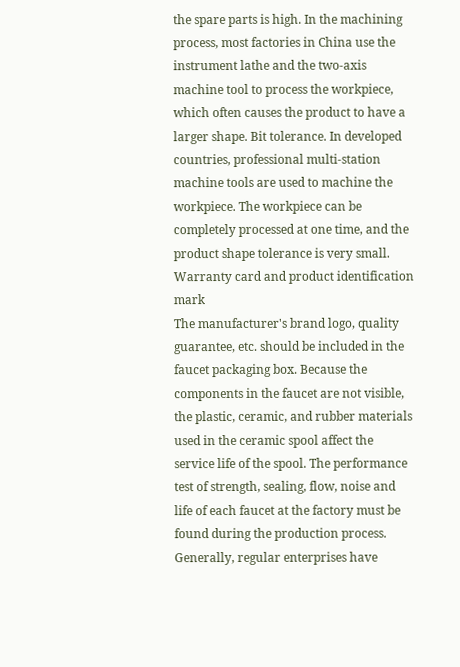the spare parts is high. In the machining process, most factories in China use the instrument lathe and the two-axis machine tool to process the workpiece, which often causes the product to have a larger shape. Bit tolerance. In developed countries, professional multi-station machine tools are used to machine the workpiece. The workpiece can be completely processed at one time, and the product shape tolerance is very small.
Warranty card and product identification mark
The manufacturer's brand logo, quality guarantee, etc. should be included in the faucet packaging box. Because the components in the faucet are not visible, the plastic, ceramic, and rubber materials used in the ceramic spool affect the service life of the spool. The performance test of strength, sealing, flow, noise and life of each faucet at the factory must be found during the production process. Generally, regular enterprises have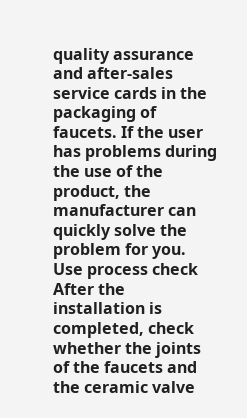quality assurance and after-sales service cards in the packaging of faucets. If the user has problems during the use of the product, the manufacturer can quickly solve the problem for you.
Use process check
After the installation is completed, check whether the joints of the faucets and the ceramic valve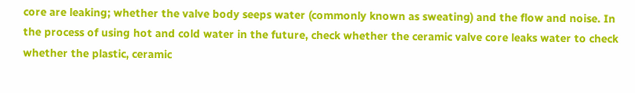core are leaking; whether the valve body seeps water (commonly known as sweating) and the flow and noise. In the process of using hot and cold water in the future, check whether the ceramic valve core leaks water to check whether the plastic, ceramic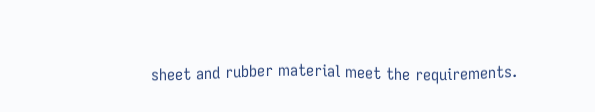sheet and rubber material meet the requirements.